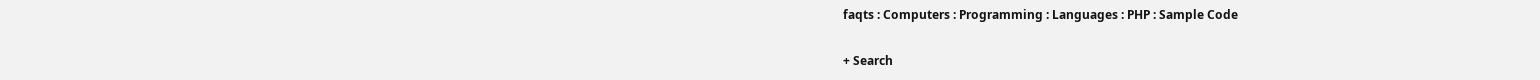faqts : Computers : Programming : Languages : PHP : Sample Code

+ Search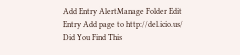Add Entry AlertManage Folder Edit Entry Add page to http://del.icio.us/
Did You Find This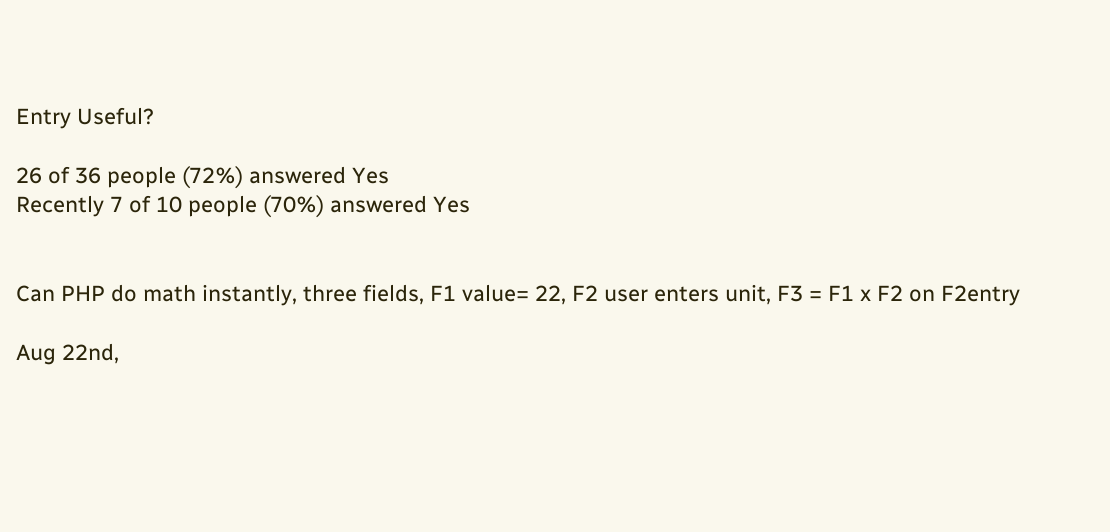Entry Useful?

26 of 36 people (72%) answered Yes
Recently 7 of 10 people (70%) answered Yes


Can PHP do math instantly, three fields, F1 value= 22, F2 user enters unit, F3 = F1 x F2 on F2entry

Aug 22nd,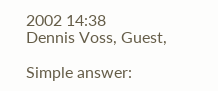2002 14:38
Dennis Voss, Guest,

Simple answer: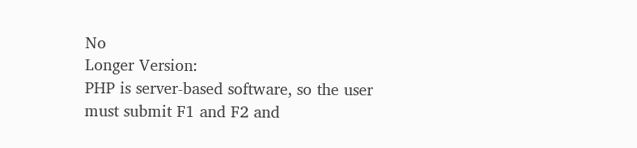No
Longer Version:
PHP is server-based software, so the user must submit F1 and F2 and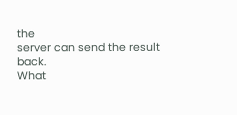the
server can send the result back.
What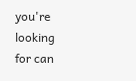you're looking for can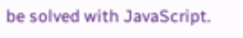be solved with JavaScript.